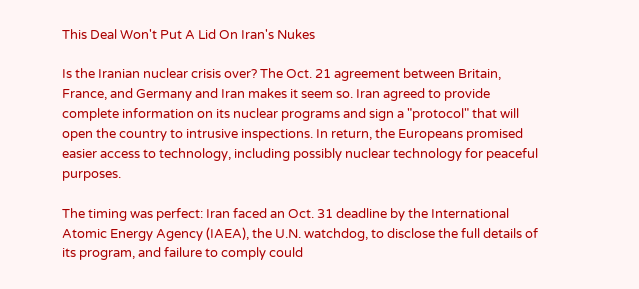This Deal Won't Put A Lid On Iran's Nukes

Is the Iranian nuclear crisis over? The Oct. 21 agreement between Britain, France, and Germany and Iran makes it seem so. Iran agreed to provide complete information on its nuclear programs and sign a "protocol" that will open the country to intrusive inspections. In return, the Europeans promised easier access to technology, including possibly nuclear technology for peaceful purposes.

The timing was perfect: Iran faced an Oct. 31 deadline by the International Atomic Energy Agency (IAEA), the U.N. watchdog, to disclose the full details of its program, and failure to comply could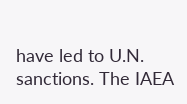have led to U.N. sanctions. The IAEA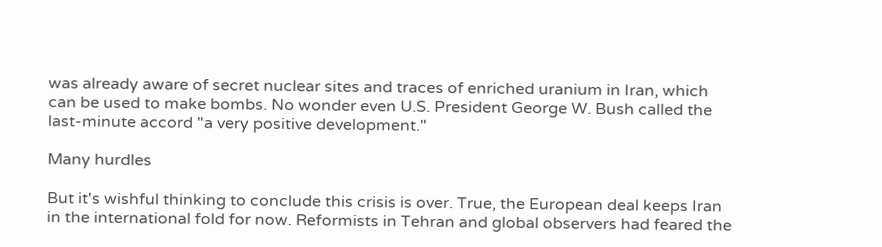was already aware of secret nuclear sites and traces of enriched uranium in Iran, which can be used to make bombs. No wonder even U.S. President George W. Bush called the last-minute accord "a very positive development."

Many hurdles

But it's wishful thinking to conclude this crisis is over. True, the European deal keeps Iran in the international fold for now. Reformists in Tehran and global observers had feared the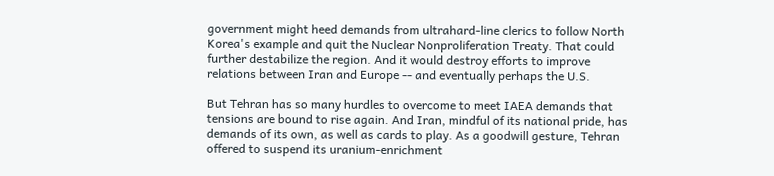government might heed demands from ultrahard-line clerics to follow North Korea's example and quit the Nuclear Nonproliferation Treaty. That could further destabilize the region. And it would destroy efforts to improve relations between Iran and Europe -- and eventually perhaps the U.S.

But Tehran has so many hurdles to overcome to meet IAEA demands that tensions are bound to rise again. And Iran, mindful of its national pride, has demands of its own, as well as cards to play. As a goodwill gesture, Tehran offered to suspend its uranium-enrichment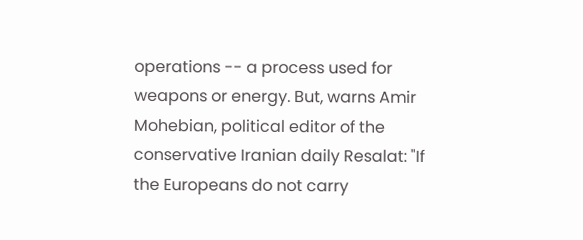operations -- a process used for weapons or energy. But, warns Amir Mohebian, political editor of the conservative Iranian daily Resalat: "If the Europeans do not carry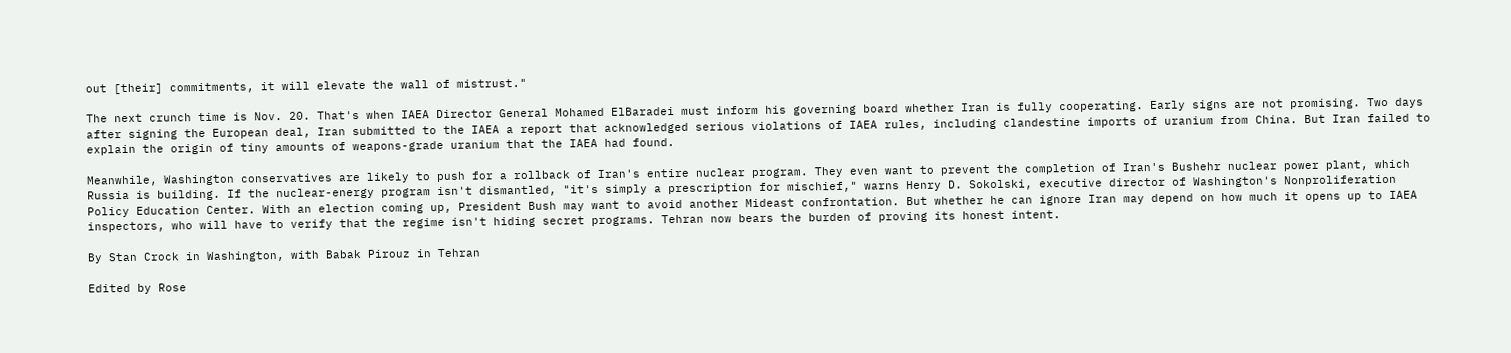out [their] commitments, it will elevate the wall of mistrust."

The next crunch time is Nov. 20. That's when IAEA Director General Mohamed ElBaradei must inform his governing board whether Iran is fully cooperating. Early signs are not promising. Two days after signing the European deal, Iran submitted to the IAEA a report that acknowledged serious violations of IAEA rules, including clandestine imports of uranium from China. But Iran failed to explain the origin of tiny amounts of weapons-grade uranium that the IAEA had found.

Meanwhile, Washington conservatives are likely to push for a rollback of Iran's entire nuclear program. They even want to prevent the completion of Iran's Bushehr nuclear power plant, which Russia is building. If the nuclear-energy program isn't dismantled, "it's simply a prescription for mischief," warns Henry D. Sokolski, executive director of Washington's Nonproliferation Policy Education Center. With an election coming up, President Bush may want to avoid another Mideast confrontation. But whether he can ignore Iran may depend on how much it opens up to IAEA inspectors, who will have to verify that the regime isn't hiding secret programs. Tehran now bears the burden of proving its honest intent.

By Stan Crock in Washington, with Babak Pirouz in Tehran

Edited by Rose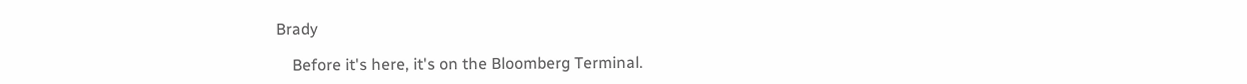Brady

    Before it's here, it's on the Bloomberg Terminal.